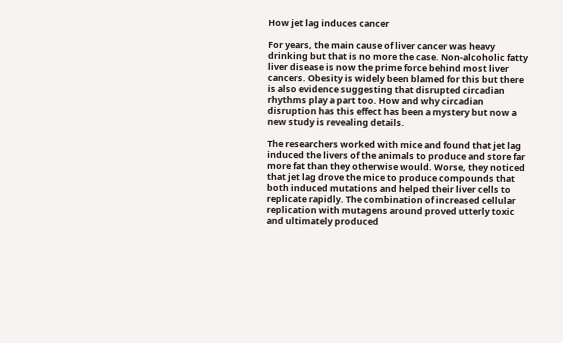How jet lag induces cancer

For years, the main cause of liver cancer was heavy drinking but that is no more the case. Non-alcoholic fatty liver disease is now the prime force behind most liver cancers. Obesity is widely been blamed for this but there is also evidence suggesting that disrupted circadian rhythms play a part too. How and why circadian disruption has this effect has been a mystery but now a new study is revealing details.

The researchers worked with mice and found that jet lag induced the livers of the animals to produce and store far more fat than they otherwise would. Worse, they noticed that jet lag drove the mice to produce compounds that both induced mutations and helped their liver cells to replicate rapidly. The combination of increased cellular replication with mutagens around proved utterly toxic and ultimately produced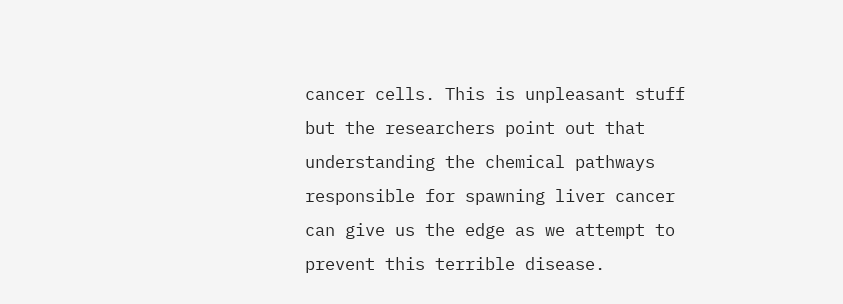cancer cells. This is unpleasant stuff but the researchers point out that understanding the chemical pathways responsible for spawning liver cancer can give us the edge as we attempt to prevent this terrible disease.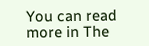You can read more in The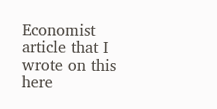Economist article that I wrote on this here